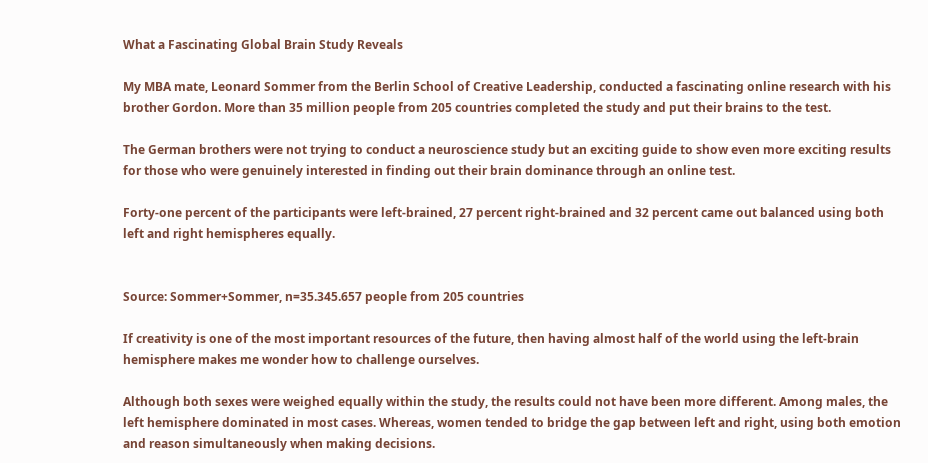What a Fascinating Global Brain Study Reveals

My MBA mate, Leonard Sommer from the Berlin School of Creative Leadership, conducted a fascinating online research with his brother Gordon. More than 35 million people from 205 countries completed the study and put their brains to the test.

The German brothers were not trying to conduct a neuroscience study but an exciting guide to show even more exciting results for those who were genuinely interested in finding out their brain dominance through an online test.

Forty-one percent of the participants were left-brained, 27 percent right-brained and 32 percent came out balanced using both left and right hemispheres equally.


Source: Sommer+Sommer, n=35.345.657 people from 205 countries

If creativity is one of the most important resources of the future, then having almost half of the world using the left-brain hemisphere makes me wonder how to challenge ourselves.

Although both sexes were weighed equally within the study, the results could not have been more different. Among males, the left hemisphere dominated in most cases. Whereas, women tended to bridge the gap between left and right, using both emotion and reason simultaneously when making decisions.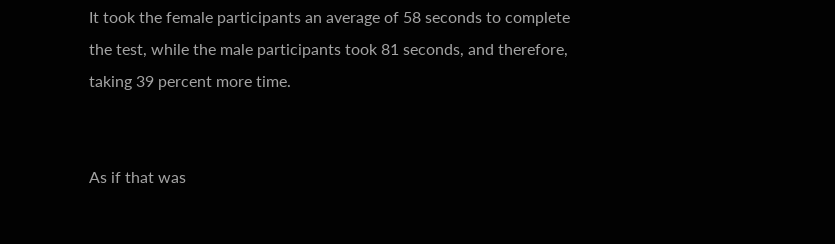It took the female participants an average of 58 seconds to complete the test, while the male participants took 81 seconds, and therefore, taking 39 percent more time.


As if that was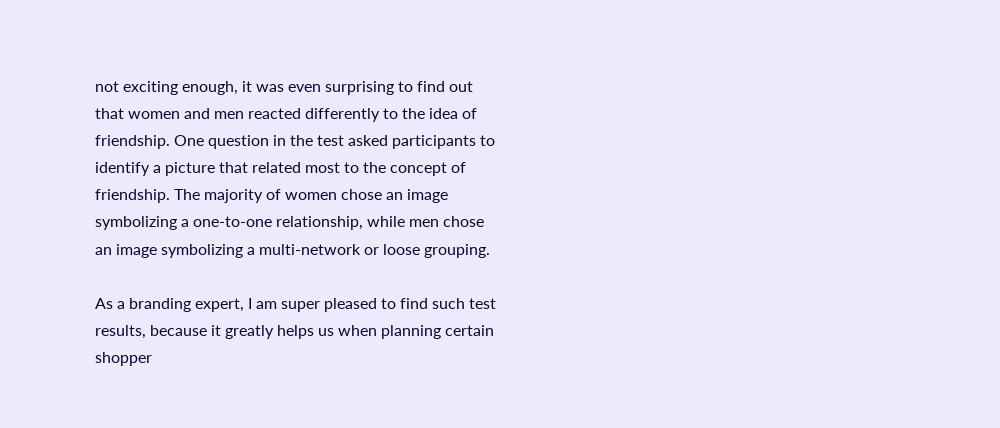not exciting enough, it was even surprising to find out that women and men reacted differently to the idea of friendship. One question in the test asked participants to identify a picture that related most to the concept of friendship. The majority of women chose an image symbolizing a one-to-one relationship, while men chose an image symbolizing a multi-network or loose grouping.

As a branding expert, I am super pleased to find such test results, because it greatly helps us when planning certain shopper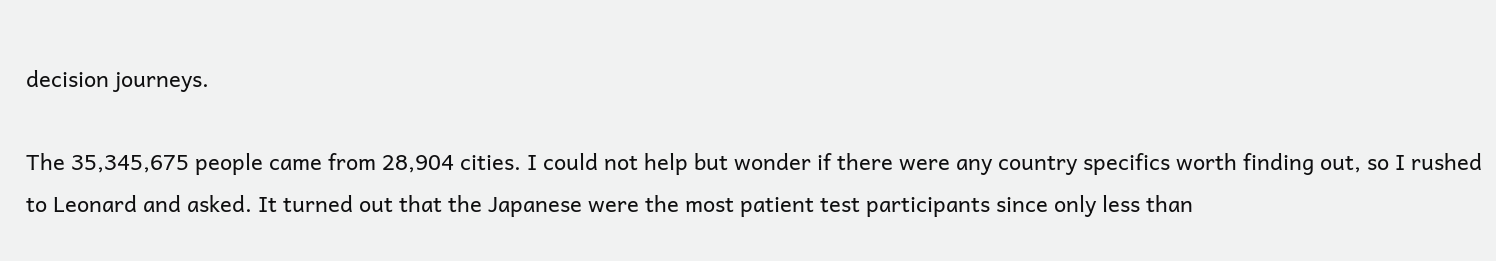decision journeys.

The 35,345,675 people came from 28,904 cities. I could not help but wonder if there were any country specifics worth finding out, so I rushed to Leonard and asked. It turned out that the Japanese were the most patient test participants since only less than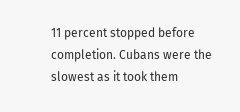11 percent stopped before completion. Cubans were the slowest as it took them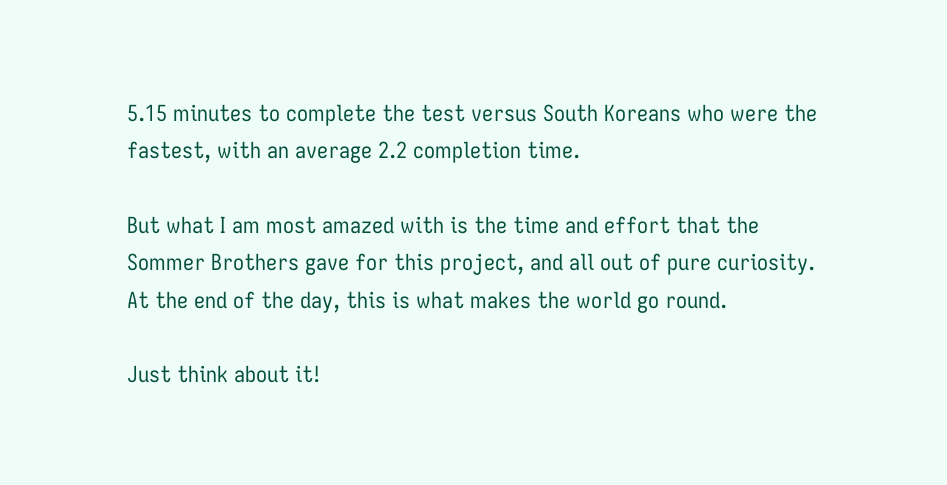5.15 minutes to complete the test versus South Koreans who were the fastest, with an average 2.2 completion time.

But what I am most amazed with is the time and effort that the Sommer Brothers gave for this project, and all out of pure curiosity. At the end of the day, this is what makes the world go round.

Just think about it!